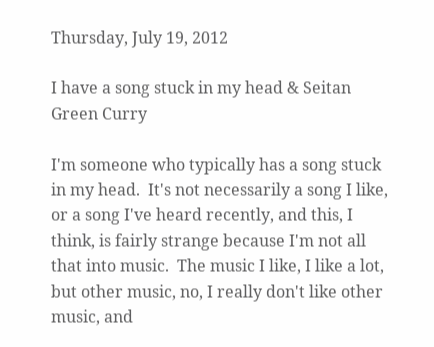Thursday, July 19, 2012

I have a song stuck in my head & Seitan Green Curry

I'm someone who typically has a song stuck in my head.  It's not necessarily a song I like, or a song I've heard recently, and this, I think, is fairly strange because I'm not all that into music.  The music I like, I like a lot, but other music, no, I really don't like other music, and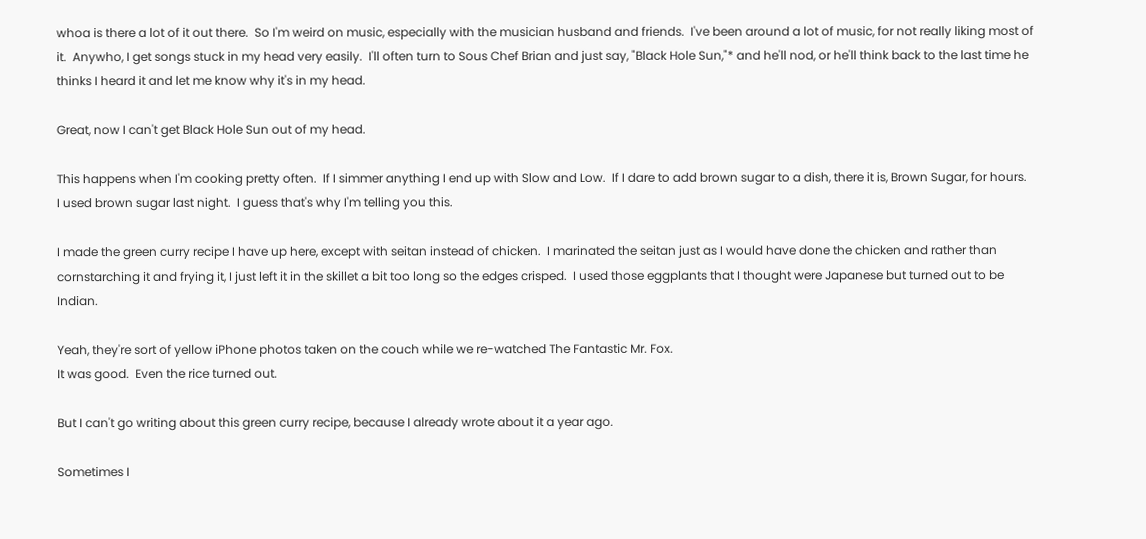whoa is there a lot of it out there.  So I'm weird on music, especially with the musician husband and friends.  I've been around a lot of music, for not really liking most of it.  Anywho, I get songs stuck in my head very easily.  I'll often turn to Sous Chef Brian and just say, "Black Hole Sun,"* and he'll nod, or he'll think back to the last time he thinks I heard it and let me know why it's in my head.

Great, now I can't get Black Hole Sun out of my head.

This happens when I'm cooking pretty often.  If I simmer anything I end up with Slow and Low.  If I dare to add brown sugar to a dish, there it is, Brown Sugar, for hours.   I used brown sugar last night.  I guess that's why I'm telling you this.

I made the green curry recipe I have up here, except with seitan instead of chicken.  I marinated the seitan just as I would have done the chicken and rather than cornstarching it and frying it, I just left it in the skillet a bit too long so the edges crisped.  I used those eggplants that I thought were Japanese but turned out to be Indian.

Yeah, they're sort of yellow iPhone photos taken on the couch while we re-watched The Fantastic Mr. Fox.
It was good.  Even the rice turned out.

But I can't go writing about this green curry recipe, because I already wrote about it a year ago.

Sometimes I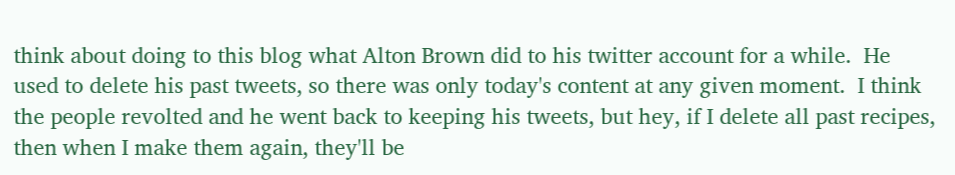think about doing to this blog what Alton Brown did to his twitter account for a while.  He used to delete his past tweets, so there was only today's content at any given moment.  I think the people revolted and he went back to keeping his tweets, but hey, if I delete all past recipes, then when I make them again, they'll be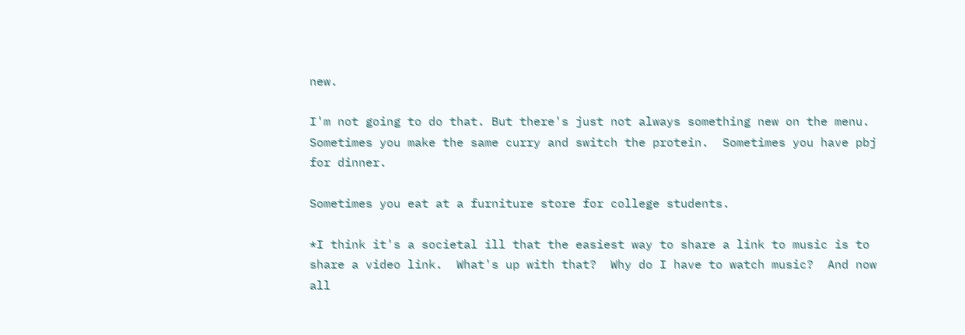new.

I'm not going to do that. But there's just not always something new on the menu.  Sometimes you make the same curry and switch the protein.  Sometimes you have pbj for dinner.

Sometimes you eat at a furniture store for college students.

*I think it's a societal ill that the easiest way to share a link to music is to share a video link.  What's up with that?  Why do I have to watch music?  And now all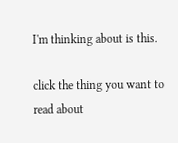I'm thinking about is this.

click the thing you want to read about